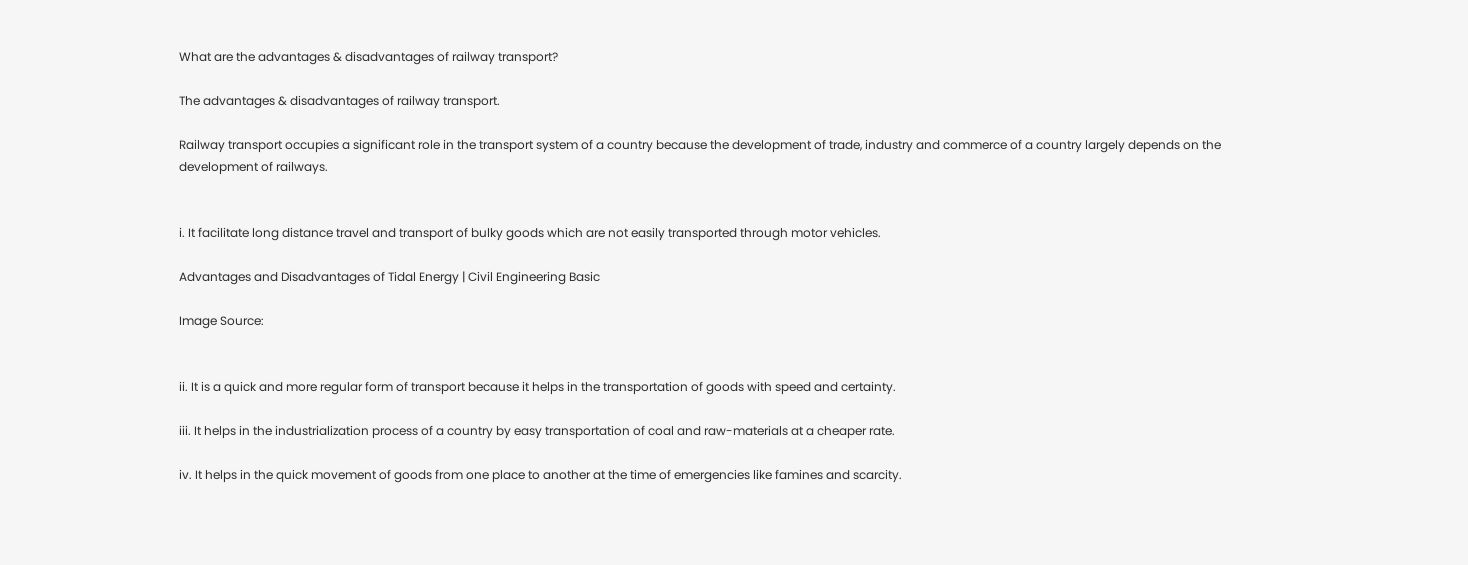What are the advantages & disadvantages of railway transport?

The advantages & disadvantages of railway transport.

Railway transport occupies a significant role in the transport system of a country because the development of trade, industry and commerce of a country largely depends on the development of railways.


i. It facilitate long distance travel and transport of bulky goods which are not easily transported through motor vehicles.

Advantages and Disadvantages of Tidal Energy | Civil Engineering Basic

Image Source:


ii. It is a quick and more regular form of transport because it helps in the transportation of goods with speed and certainty.

iii. It helps in the industrialization process of a country by easy transportation of coal and raw-materials at a cheaper rate.

iv. It helps in the quick movement of goods from one place to another at the time of emergencies like famines and scarcity.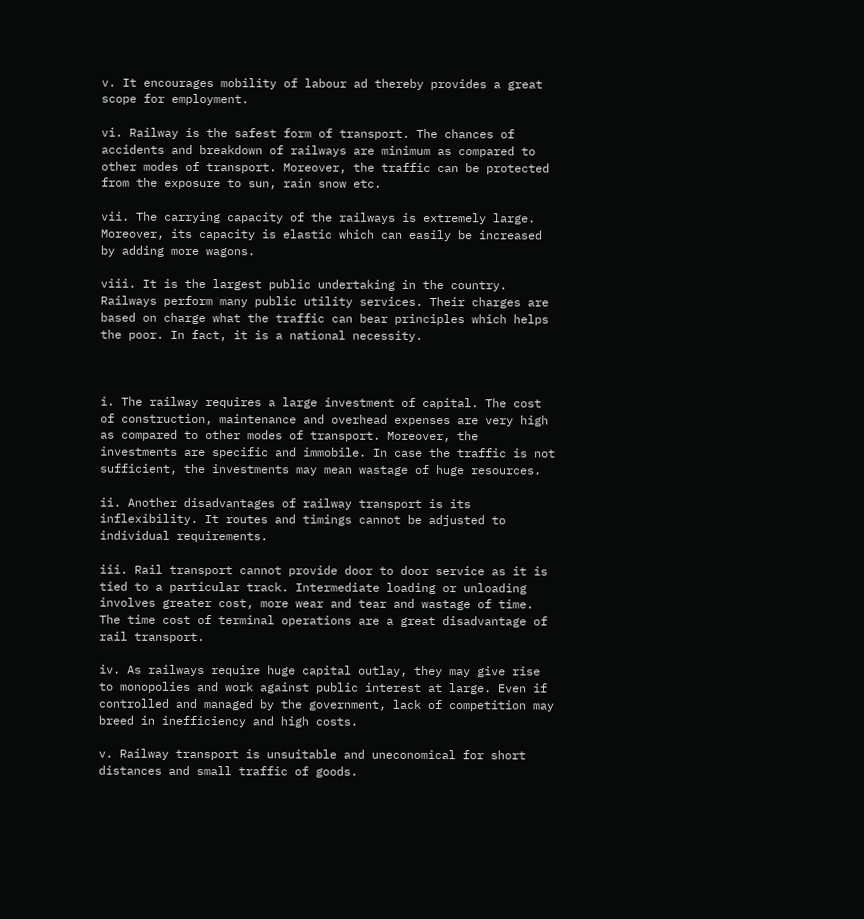v. It encourages mobility of labour ad thereby provides a great scope for employment.

vi. Railway is the safest form of transport. The chances of accidents and breakdown of railways are minimum as compared to other modes of transport. Moreover, the traffic can be protected from the exposure to sun, rain snow etc.

vii. The carrying capacity of the railways is extremely large. Moreover, its capacity is elastic which can easily be increased by adding more wagons.

viii. It is the largest public undertaking in the country. Railways perform many public utility services. Their charges are based on charge what the traffic can bear principles which helps the poor. In fact, it is a national necessity.



i. The railway requires a large investment of capital. The cost of construction, maintenance and overhead expenses are very high as compared to other modes of transport. Moreover, the investments are specific and immobile. In case the traffic is not sufficient, the investments may mean wastage of huge resources.

ii. Another disadvantages of railway transport is its inflexibility. It routes and timings cannot be adjusted to individual requirements.

iii. Rail transport cannot provide door to door service as it is tied to a particular track. Intermediate loading or unloading involves greater cost, more wear and tear and wastage of time. The time cost of terminal operations are a great disadvantage of rail transport.

iv. As railways require huge capital outlay, they may give rise to monopolies and work against public interest at large. Even if controlled and managed by the government, lack of competition may breed in inefficiency and high costs.

v. Railway transport is unsuitable and uneconomical for short distances and small traffic of goods.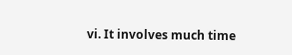vi. It involves much time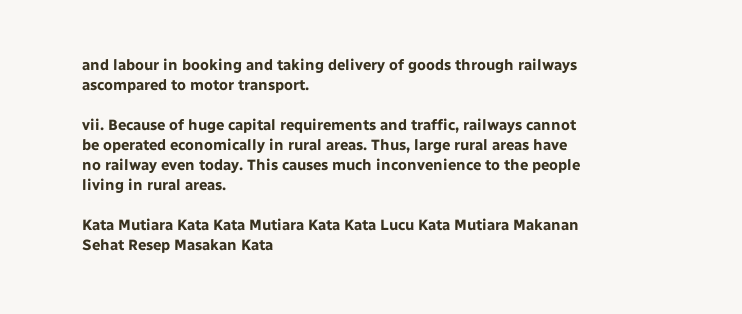and labour in booking and taking delivery of goods through railways ascompared to motor transport.

vii. Because of huge capital requirements and traffic, railways cannot be operated economically in rural areas. Thus, large rural areas have no railway even today. This causes much inconvenience to the people living in rural areas.

Kata Mutiara Kata Kata Mutiara Kata Kata Lucu Kata Mutiara Makanan Sehat Resep Masakan Kata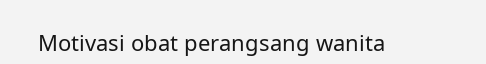Motivasi obat perangsang wanita